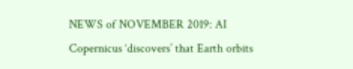NEWS of NOVEMBER 2019: AI Copernicus ‘discovers’ that Earth orbits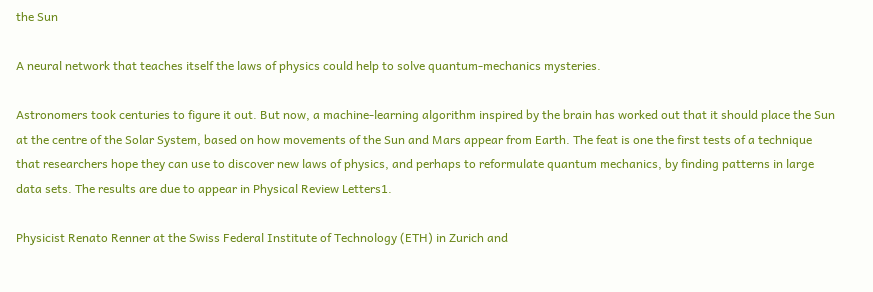the Sun

A neural network that teaches itself the laws of physics could help to solve quantum-mechanics mysteries.

Astronomers took centuries to figure it out. But now, a machine-learning algorithm inspired by the brain has worked out that it should place the Sun at the centre of the Solar System, based on how movements of the Sun and Mars appear from Earth. The feat is one the first tests of a technique that researchers hope they can use to discover new laws of physics, and perhaps to reformulate quantum mechanics, by finding patterns in large data sets. The results are due to appear in Physical Review Letters1.

Physicist Renato Renner at the Swiss Federal Institute of Technology (ETH) in Zurich and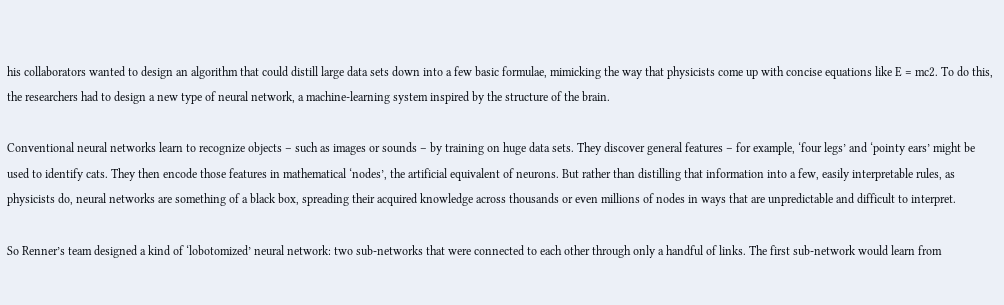his collaborators wanted to design an algorithm that could distill large data sets down into a few basic formulae, mimicking the way that physicists come up with concise equations like E = mc2. To do this, the researchers had to design a new type of neural network, a machine-learning system inspired by the structure of the brain.

Conventional neural networks learn to recognize objects – such as images or sounds – by training on huge data sets. They discover general features – for example, ‘four legs’ and ‘pointy ears’ might be used to identify cats. They then encode those features in mathematical ‘nodes’, the artificial equivalent of neurons. But rather than distilling that information into a few, easily interpretable rules, as physicists do, neural networks are something of a black box, spreading their acquired knowledge across thousands or even millions of nodes in ways that are unpredictable and difficult to interpret.

So Renner’s team designed a kind of ‘lobotomized’ neural network: two sub-networks that were connected to each other through only a handful of links. The first sub-network would learn from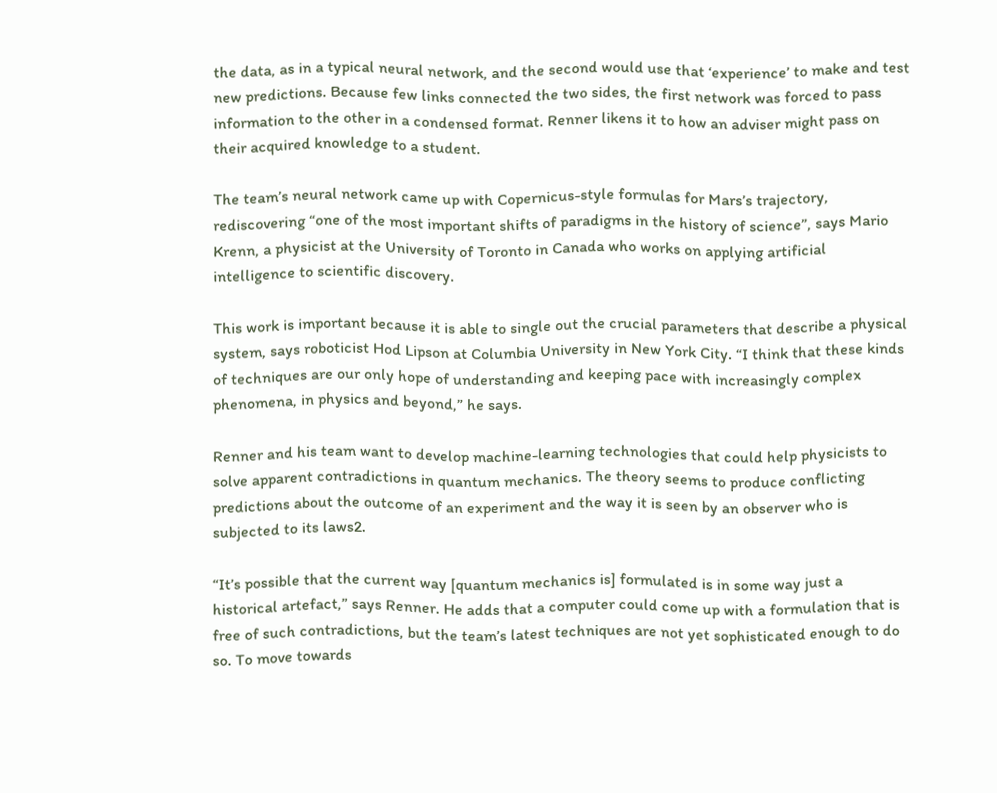the data, as in a typical neural network, and the second would use that ‘experience’ to make and test new predictions. Because few links connected the two sides, the first network was forced to pass information to the other in a condensed format. Renner likens it to how an adviser might pass on their acquired knowledge to a student.

The team’s neural network came up with Copernicus-style formulas for Mars’s trajectory, rediscovering “one of the most important shifts of paradigms in the history of science”, says Mario Krenn, a physicist at the University of Toronto in Canada who works on applying artificial intelligence to scientific discovery.

This work is important because it is able to single out the crucial parameters that describe a physical system, says roboticist Hod Lipson at Columbia University in New York City. “I think that these kinds of techniques are our only hope of understanding and keeping pace with increasingly complex phenomena, in physics and beyond,” he says.

Renner and his team want to develop machine-learning technologies that could help physicists to solve apparent contradictions in quantum mechanics. The theory seems to produce conflicting predictions about the outcome of an experiment and the way it is seen by an observer who is subjected to its laws2.

“It’s possible that the current way [quantum mechanics is] formulated is in some way just a historical artefact,” says Renner. He adds that a computer could come up with a formulation that is free of such contradictions, but the team’s latest techniques are not yet sophisticated enough to do so. To move towards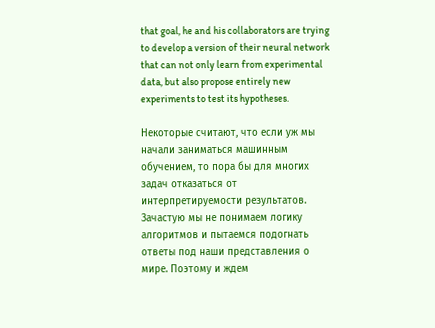that goal, he and his collaborators are trying to develop a version of their neural network that can not only learn from experimental data, but also propose entirely new experiments to test its hypotheses.

Некоторые считают, что если уж мы начали заниматься машинным обучением, то пора бы для многих задач отказаться от интерпретируемости результатов. Зачастую мы не понимаем логику алгоритмов и пытаемся подогнать ответы под наши представления о мире. Поэтому и ждем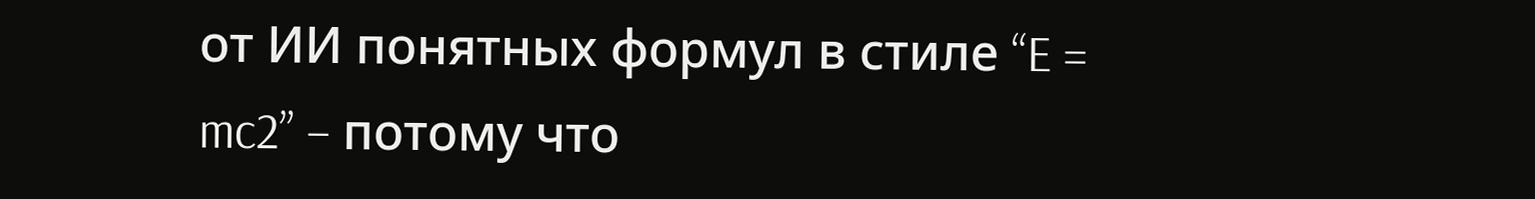от ИИ понятных формул в стиле “E = mc2” – потому что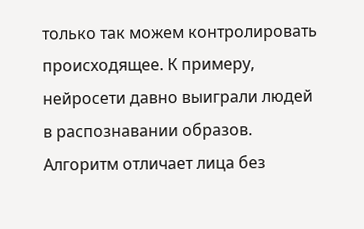только так можем контролировать происходящее. К примеру, нейросети давно выиграли людей в распознавании образов. Алгоритм отличает лица без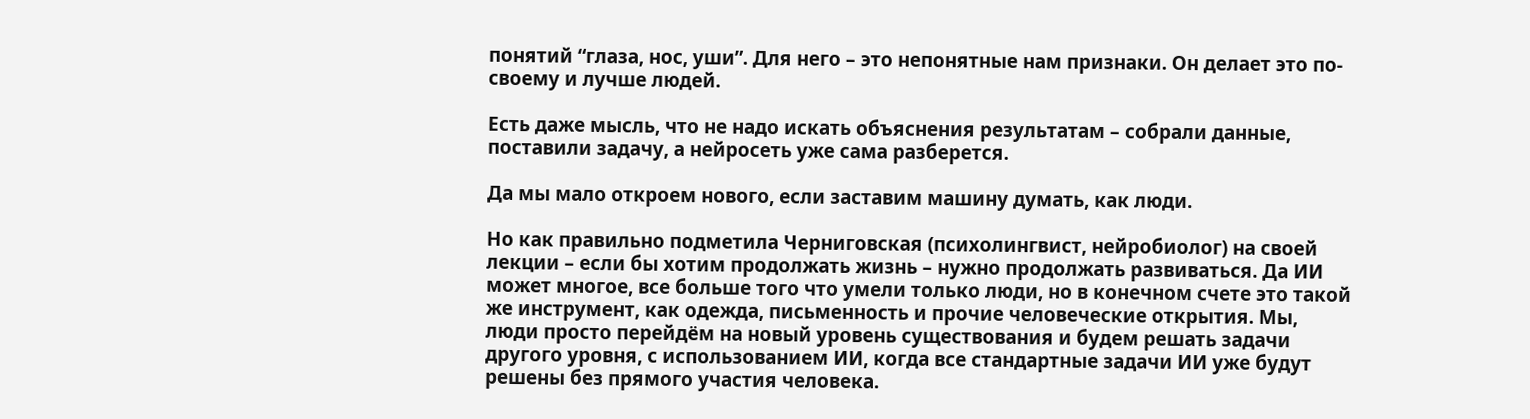понятий “глаза, нос, уши”. Для него – это непонятные нам признаки. Он делает это по-своему и лучше людей.

Есть даже мысль, что не надо искать объяснения результатам – собрали данные, поставили задачу, а нейросеть уже сама разберется.

Да мы мало откроем нового, если заставим машину думать, как люди.

Но как правильно подметила Черниговская (психолингвист, нейробиолог) на своей лекции – если бы хотим продолжать жизнь – нужно продолжать развиваться. Да ИИ может многое, все больше того что умели только люди, но в конечном счете это такой же инструмент, как одежда, письменность и прочие человеческие открытия. Мы, люди просто перейдём на новый уровень существования и будем решать задачи другого уровня, с использованием ИИ, когда все стандартные задачи ИИ уже будут решены без прямого участия человека.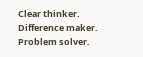Clear thinker. Difference maker. Problem solver.